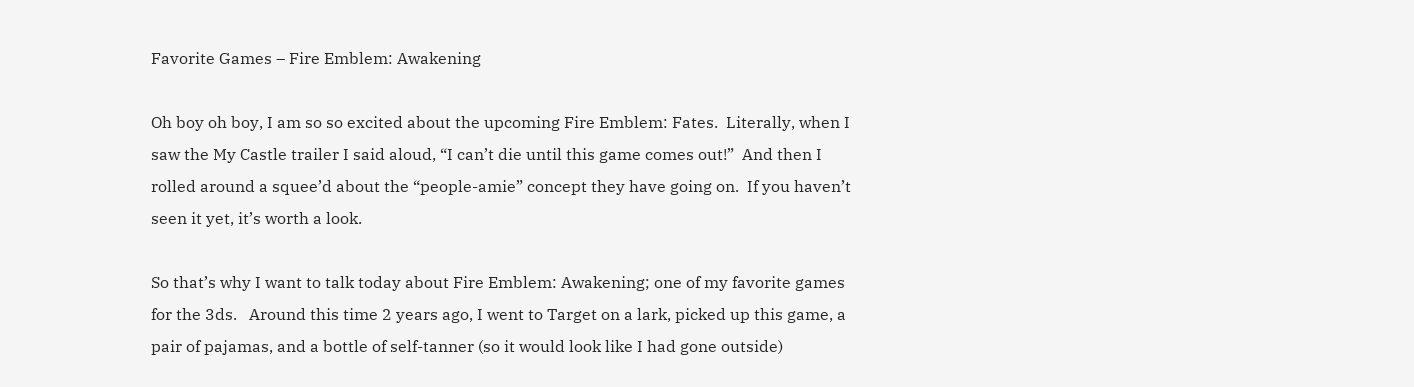Favorite Games – Fire Emblem: Awakening

Oh boy oh boy, I am so so excited about the upcoming Fire Emblem: Fates.  Literally, when I saw the My Castle trailer I said aloud, “I can’t die until this game comes out!”  And then I rolled around a squee’d about the “people-amie” concept they have going on.  If you haven’t seen it yet, it’s worth a look.

So that’s why I want to talk today about Fire Emblem: Awakening; one of my favorite games for the 3ds.   Around this time 2 years ago, I went to Target on a lark, picked up this game, a pair of pajamas, and a bottle of self-tanner (so it would look like I had gone outside)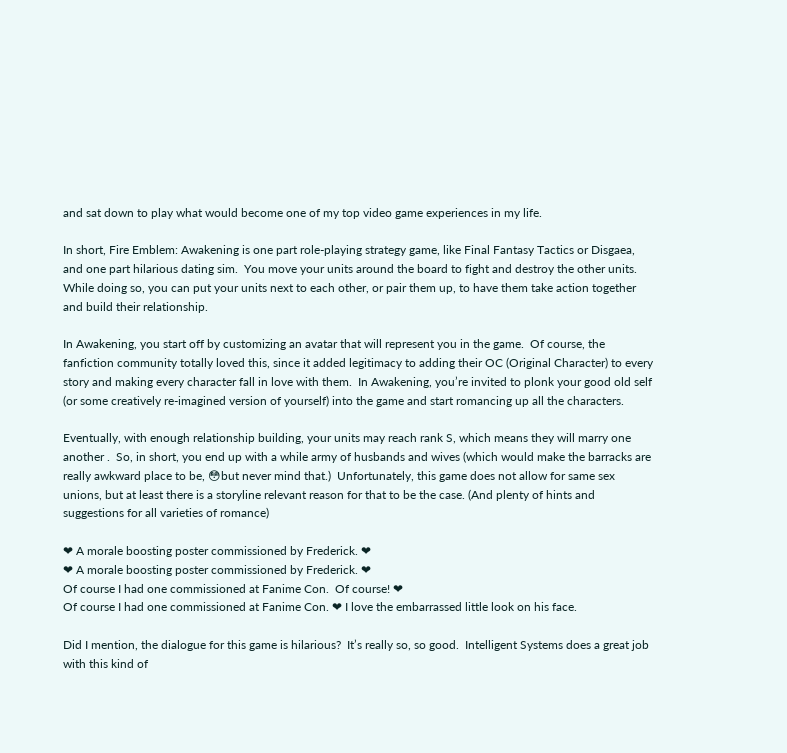and sat down to play what would become one of my top video game experiences in my life.

In short, Fire Emblem: Awakening is one part role-playing strategy game, like Final Fantasy Tactics or Disgaea, and one part hilarious dating sim.  You move your units around the board to fight and destroy the other units.  While doing so, you can put your units next to each other, or pair them up, to have them take action together and build their relationship.

In Awakening, you start off by customizing an avatar that will represent you in the game.  Of course, the fanfiction community totally loved this, since it added legitimacy to adding their OC (Original Character) to every story and making every character fall in love with them.  In Awakening, you’re invited to plonk your good old self (or some creatively re-imagined version of yourself) into the game and start romancing up all the characters.

Eventually, with enough relationship building, your units may reach rank S, which means they will marry one another .  So, in short, you end up with a while army of husbands and wives (which would make the barracks are really awkward place to be, 😳but never mind that.)  Unfortunately, this game does not allow for same sex unions, but at least there is a storyline relevant reason for that to be the case. (And plenty of hints and suggestions for all varieties of romance)

❤ A morale boosting poster commissioned by Frederick. ❤
❤ A morale boosting poster commissioned by Frederick. ❤
Of course I had one commissioned at Fanime Con.  Of course! ❤
Of course I had one commissioned at Fanime Con. ❤ I love the embarrassed little look on his face.

Did I mention, the dialogue for this game is hilarious?  It’s really so, so good.  Intelligent Systems does a great job with this kind of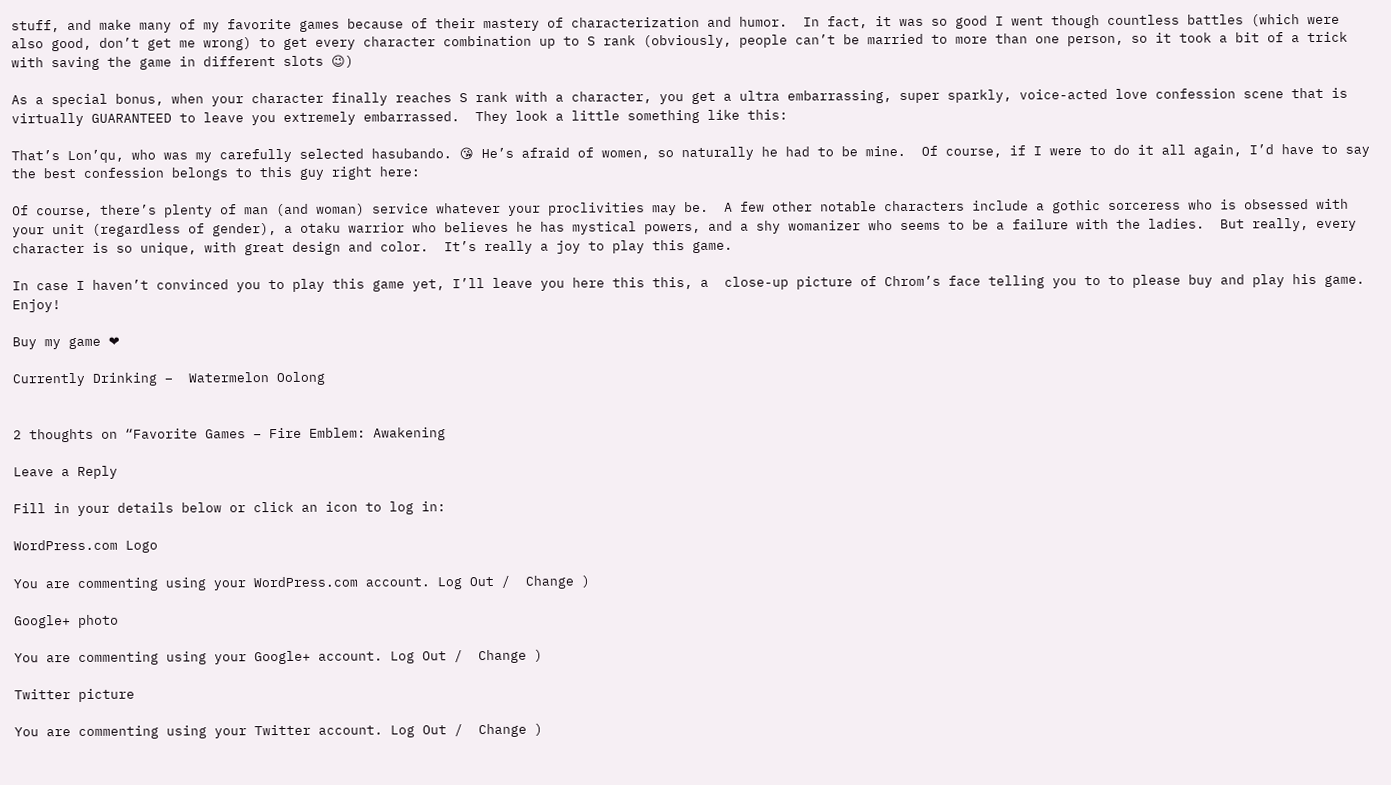stuff, and make many of my favorite games because of their mastery of characterization and humor.  In fact, it was so good I went though countless battles (which were also good, don’t get me wrong) to get every character combination up to S rank (obviously, people can’t be married to more than one person, so it took a bit of a trick with saving the game in different slots 😉)

As a special bonus, when your character finally reaches S rank with a character, you get a ultra embarrassing, super sparkly, voice-acted love confession scene that is virtually GUARANTEED to leave you extremely embarrassed.  They look a little something like this:

That’s Lon’qu, who was my carefully selected hasubando. 😘 He’s afraid of women, so naturally he had to be mine.  Of course, if I were to do it all again, I’d have to say the best confession belongs to this guy right here:

Of course, there’s plenty of man (and woman) service whatever your proclivities may be.  A few other notable characters include a gothic sorceress who is obsessed with your unit (regardless of gender), a otaku warrior who believes he has mystical powers, and a shy womanizer who seems to be a failure with the ladies.  But really, every character is so unique, with great design and color.  It’s really a joy to play this game.

In case I haven’t convinced you to play this game yet, I’ll leave you here this this, a  close-up picture of Chrom’s face telling you to to please buy and play his game.  Enjoy!

Buy my game ❤

Currently Drinking –  Watermelon Oolong


2 thoughts on “Favorite Games – Fire Emblem: Awakening

Leave a Reply

Fill in your details below or click an icon to log in:

WordPress.com Logo

You are commenting using your WordPress.com account. Log Out /  Change )

Google+ photo

You are commenting using your Google+ account. Log Out /  Change )

Twitter picture

You are commenting using your Twitter account. Log Out /  Change )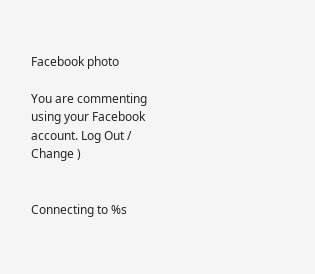Facebook photo

You are commenting using your Facebook account. Log Out /  Change )


Connecting to %s